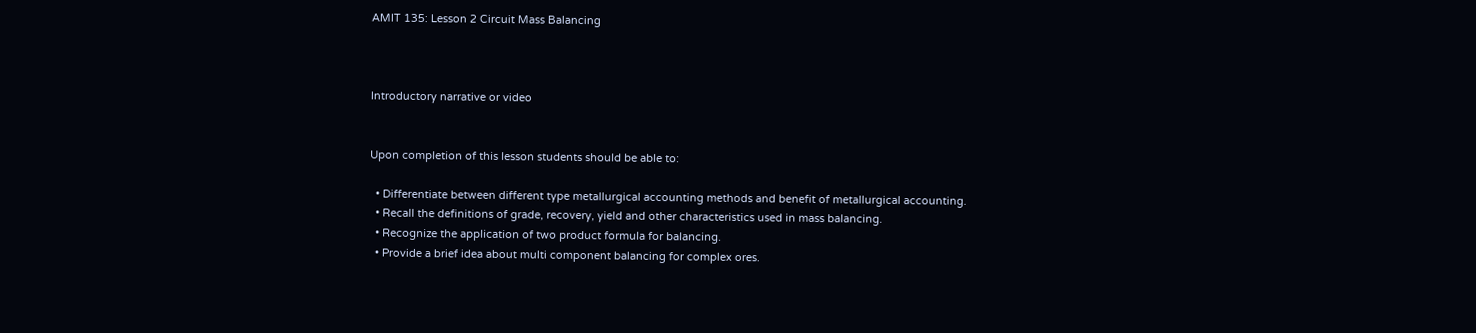AMIT 135: Lesson 2 Circuit Mass Balancing



Introductory narrative or video


Upon completion of this lesson students should be able to:

  • Differentiate between different type metallurgical accounting methods and benefit of metallurgical accounting.
  • Recall the definitions of grade, recovery, yield and other characteristics used in mass balancing.
  • Recognize the application of two product formula for balancing.
  • Provide a brief idea about multi component balancing for complex ores.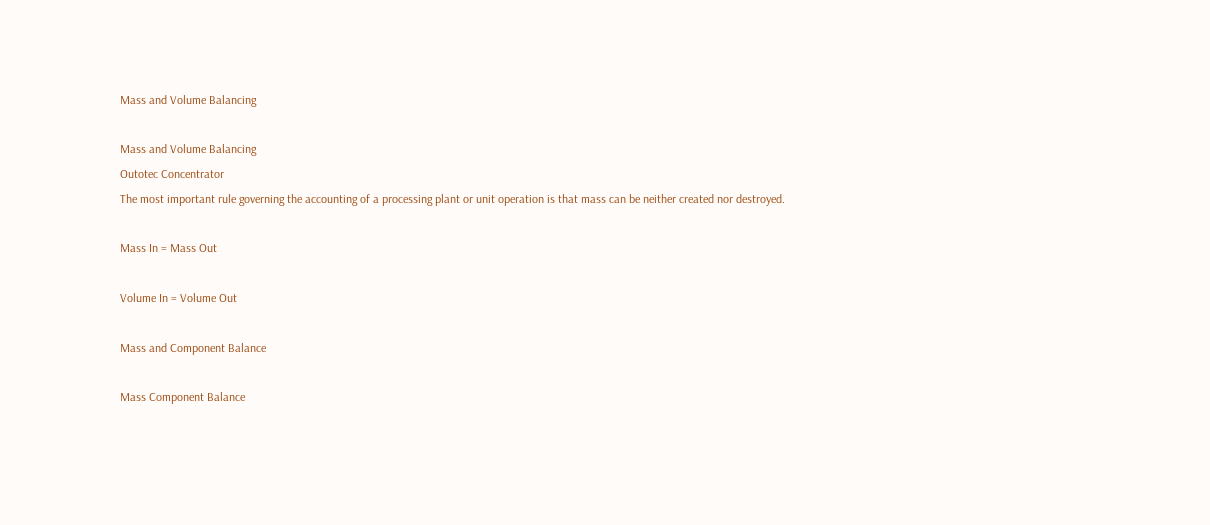Mass and Volume Balancing

Mass and Volume Balancing
Outotec Concentrator
The most important rule governing the accounting of a processing plant or unit operation is that mass can be neither created nor destroyed.

Mass In = Mass Out

Volume In = Volume Out

Mass and Component Balance

Mass Component Balance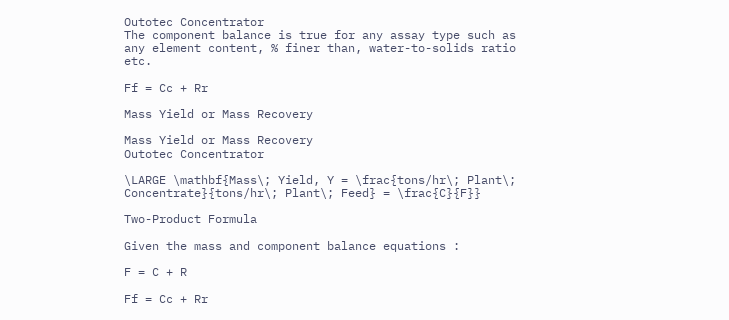Outotec Concentrator
The component balance is true for any assay type such as any element content, % finer than, water-to-solids ratio etc.

Ff = Cc + Rr

Mass Yield or Mass Recovery

Mass Yield or Mass Recovery
Outotec Concentrator

\LARGE \mathbf{Mass\; Yield, Y = \frac{tons/hr\; Plant\; Concentrate}{tons/hr\; Plant\; Feed} = \frac{C}{F}}

Two-Product Formula

Given the mass and component balance equations :

F = C + R

Ff = Cc + Rr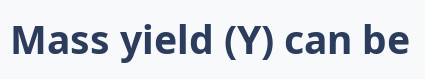Mass yield (Y) can be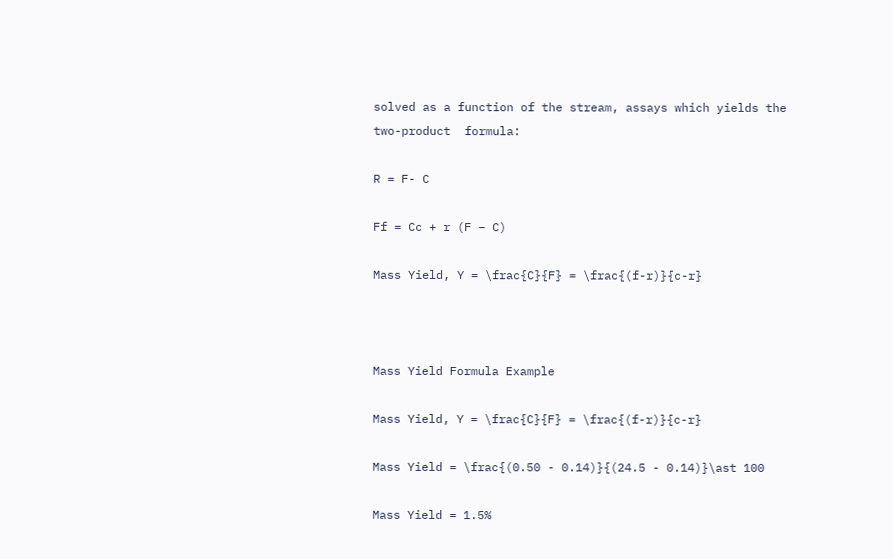solved as a function of the stream, assays which yields the two-product  formula:

R = F- C

Ff = Cc + r (F – C)

Mass Yield, Y = \frac{C}{F} = \frac{(f-r)}{c-r}



Mass Yield Formula Example

Mass Yield, Y = \frac{C}{F} = \frac{(f-r)}{c-r}

Mass Yield = \frac{(0.50 - 0.14)}{(24.5 - 0.14)}\ast 100

Mass Yield = 1.5%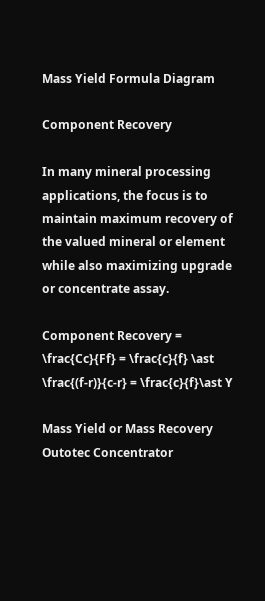Mass Yield Formula Diagram

Component Recovery

In many mineral processing applications, the focus is to maintain maximum recovery of the valued mineral or element while also maximizing upgrade or concentrate assay.

Component Recovery = \frac{Cc}{Ff} = \frac{c}{f} \ast \frac{(f-r)}{c-r} = \frac{c}{f}\ast Y

Mass Yield or Mass Recovery
Outotec Concentrator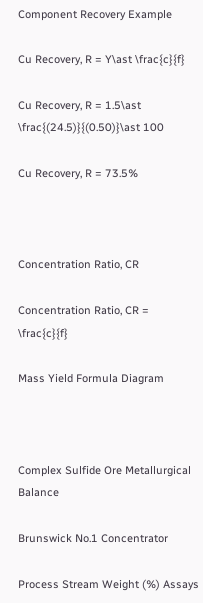Component Recovery Example

Cu Recovery, R = Y\ast \frac{c}{f}

Cu Recovery, R = 1.5\ast \frac{(24.5)}{(0.50)}\ast 100

Cu Recovery, R = 73.5%



Concentration Ratio, CR

Concentration Ratio, CR = \frac{c}{f}

Mass Yield Formula Diagram



Complex Sulfide Ore Metallurgical Balance

Brunswick No.1 Concentrator

Process Stream Weight (%) Assays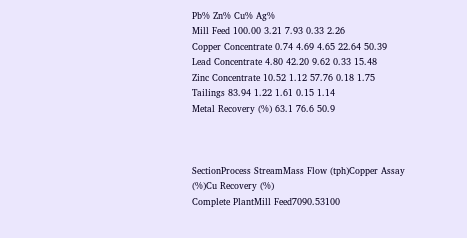Pb% Zn% Cu% Ag%
Mill Feed 100.00 3.21 7.93 0.33 2.26
Copper Concentrate 0.74 4.69 4.65 22.64 50.39
Lead Concentrate 4.80 42.20 9.62 0.33 15.48
Zinc Concentrate 10.52 1.12 57.76 0.18 1.75
Tailings 83.94 1.22 1.61 0.15 1.14
Metal Recovery (%) 63.1 76.6 50.9



SectionProcess StreamMass Flow (tph)Copper Assay (%)Cu Recovery (%)
Complete PlantMill Feed7090.53100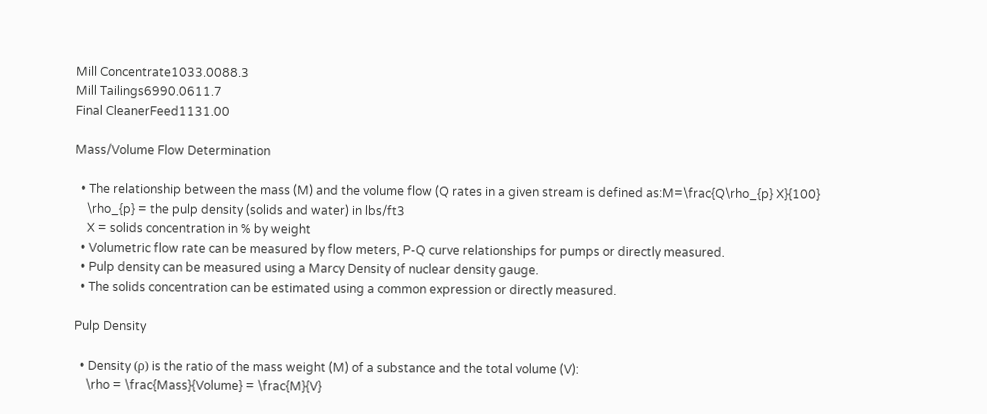Mill Concentrate1033.0088.3
Mill Tailings6990.0611.7
Final CleanerFeed1131.00

Mass/Volume Flow Determination

  • The relationship between the mass (M) and the volume flow (Q rates in a given stream is defined as:M=\frac{Q\rho_{p} X}{100}
    \rho_{p} = the pulp density (solids and water) in lbs/ft3
    X = solids concentration in % by weight
  • Volumetric flow rate can be measured by flow meters, P-Q curve relationships for pumps or directly measured.
  • Pulp density can be measured using a Marcy Density of nuclear density gauge.
  • The solids concentration can be estimated using a common expression or directly measured.

Pulp Density

  • Density (ρ) is the ratio of the mass weight (M) of a substance and the total volume (V):
    \rho = \frac{Mass}{Volume} = \frac{M}{V}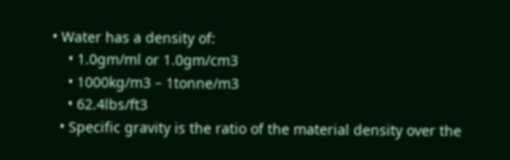• Water has a density of:
    • 1.0gm/ml or 1.0gm/cm3
    • 1000kg/m3 – 1tonne/m3
    • 62.4lbs/ft3
  • Specific gravity is the ratio of the material density over the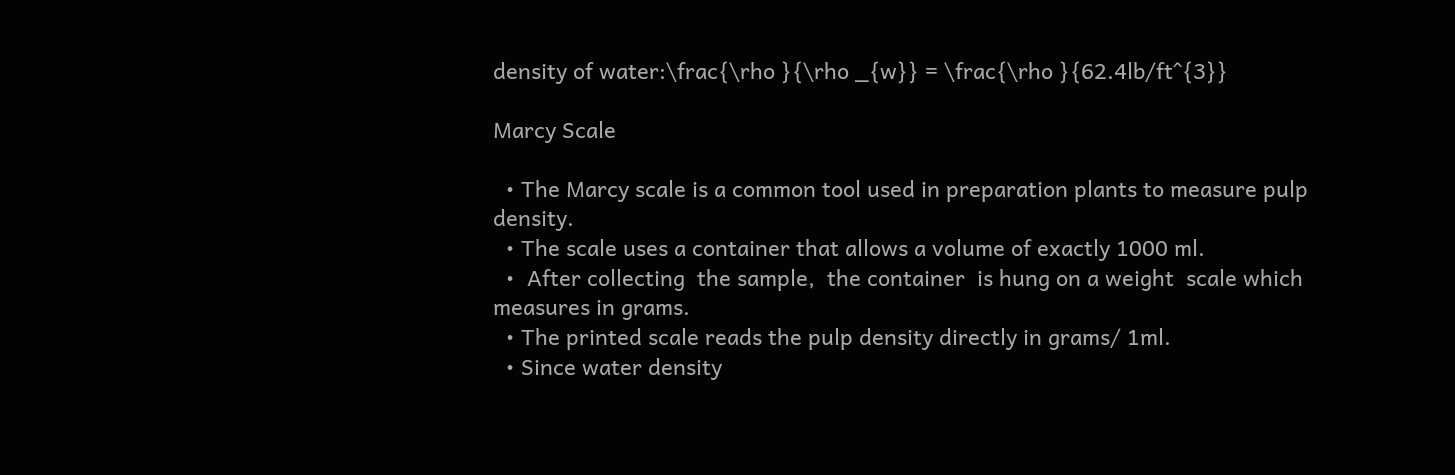density of water:\frac{\rho }{\rho _{w}} = \frac{\rho }{62.4lb/ft^{3}}

Marcy Scale

  • The Marcy scale is a common tool used in preparation plants to measure pulp density.
  • The scale uses a container that allows a volume of exactly 1000 ml.
  •  After collecting  the sample,  the container  is hung on a weight  scale which measures in grams.
  • The printed scale reads the pulp density directly in grams/ 1ml.
  • Since water density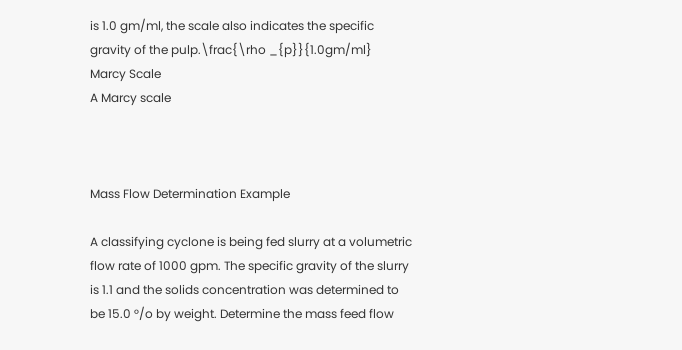is 1.0 gm/ml, the scale also indicates the specific gravity of the pulp.\frac{\rho _{p}}{1.0gm/ml}
Marcy Scale
A Marcy scale



Mass Flow Determination Example

A classifying cyclone is being fed slurry at a volumetric flow rate of 1000 gpm. The specific gravity of the slurry is 1.1 and the solids concentration was determined to be 15.0 °/o by weight. Determine the mass feed flow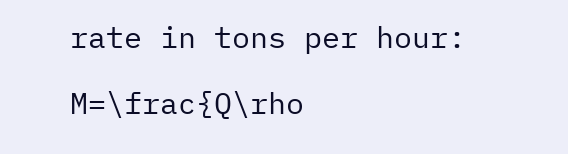rate in tons per hour:

M=\frac{Q\rho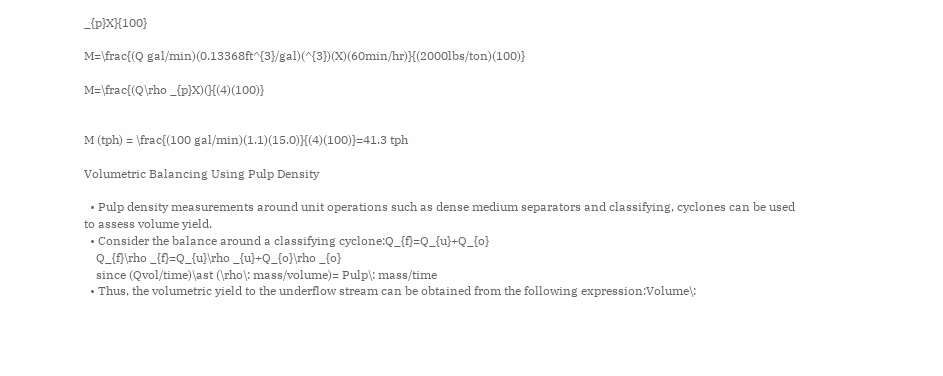_{p}X}{100}

M=\frac{(Q gal/min)(0.13368ft^{3}/gal)(^{3})(X)(60min/hr)}{(2000lbs/ton)(100)}

M=\frac{(Q\rho _{p}X)(}{(4)(100)}


M (tph) = \frac{(100 gal/min)(1.1)(15.0)}{(4)(100)}=41.3 tph

Volumetric Balancing Using Pulp Density

  • Pulp density measurements around unit operations such as dense medium separators and classifying, cyclones can be used to assess volume yield.
  • Consider the balance around a classifying cyclone:Q_{f}=Q_{u}+Q_{o}
    Q_{f}\rho _{f}=Q_{u}\rho _{u}+Q_{o}\rho _{o}
    since (Qvol/time)\ast (\rho\: mass/volume)= Pulp\: mass/time
  • Thus, the volumetric yield to the underflow stream can be obtained from the following expression:Volume\: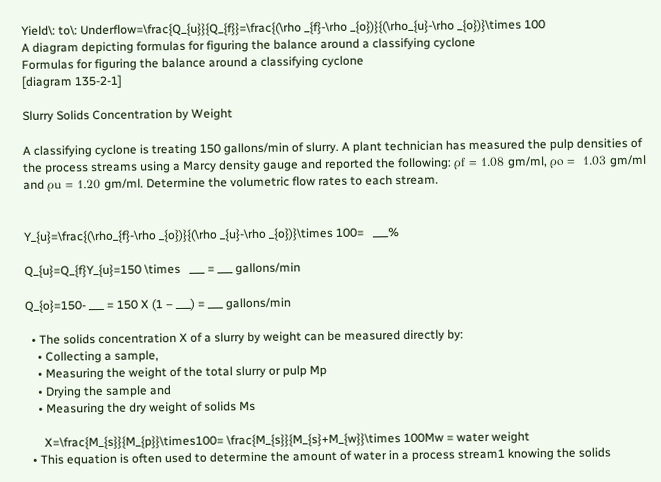Yield\: to\: Underflow=\frac{Q_{u}}{Q_{f}}=\frac{(\rho _{f}-\rho _{o})}{(\rho_{u}-\rho _{o})}\times 100
A diagram depicting formulas for figuring the balance around a classifying cyclone
Formulas for figuring the balance around a classifying cyclone
[diagram 135-2-1]

Slurry Solids Concentration by Weight

A classifying cyclone is treating 150 gallons/min of slurry. A plant technician has measured the pulp densities of the process streams using a Marcy density gauge and reported the following: ρf = 1.08 gm/ml, ρo =  1.03 gm/ml and ρu = 1.20 gm/ml. Determine the volumetric flow rates to each stream.


Y_{u}=\frac{(\rho_{f}-\rho _{o})}{(\rho _{u}-\rho _{o})}\times 100=   ___%

Q_{u}=Q_{f}Y_{u}=150 \times   ___ = ___ gallons/min

Q_{o}=150- ___ = 150 X (1 – ___) = ___ gallons/min

  • The solids concentration X of a slurry by weight can be measured directly by:
    • Collecting a sample,
    • Measuring the weight of the total slurry or pulp Mp
    • Drying the sample and
    • Measuring the dry weight of solids Ms

      X=\frac{M_{s}}{M_{p}}\times100= \frac{M_{s}}{M_{s}+M_{w}}\times 100Mw = water weight
  • This equation is often used to determine the amount of water in a process stream1 knowing the solids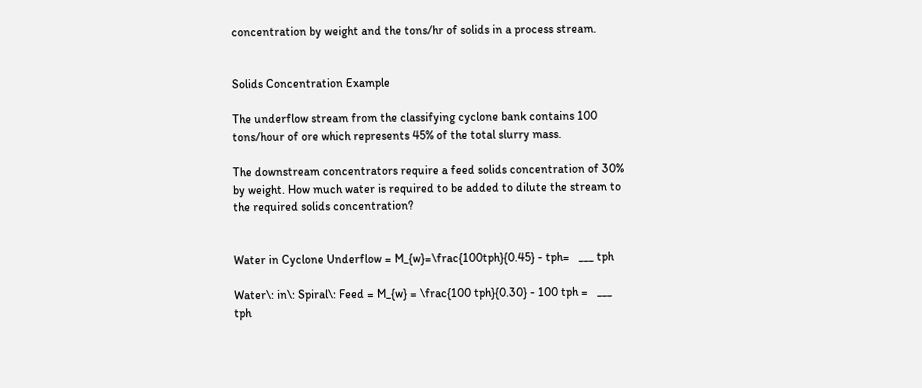concentration by weight and the tons/hr of solids in a process stream.


Solids Concentration Example

The underflow stream from the classifying cyclone bank contains 100 tons/hour of ore which represents 45% of the total slurry mass.

The downstream concentrators require a feed solids concentration of 30% by weight. How much water is required to be added to dilute the stream to the required solids concentration?


Water in Cyclone Underflow = M_{w}=\frac{100tph}{0.45} - tph=   ___ tph

Water\: in\: Spiral\: Feed = M_{w} = \frac{100 tph}{0.30} - 100 tph =   ___ tph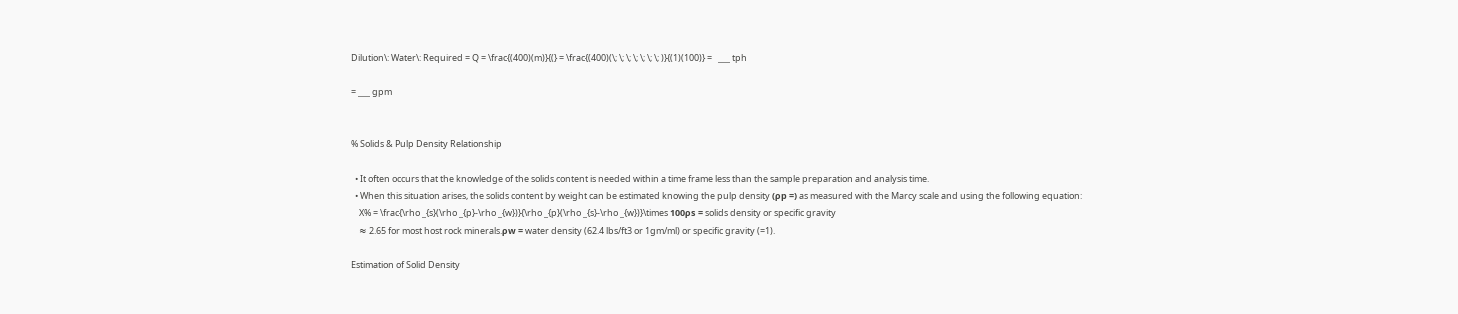Dilution\: Water\: Required = Q = \frac{(400)(m)}{(} = \frac{(400)(\; \; \; \; \; \; \; )}{(1)(100)} =   ___ tph

= ___ gpm


% Solids & Pulp Density Relationship

  • It often occurs that the knowledge of the solids content is needed within a time frame less than the sample preparation and analysis time.
  • When this situation arises, the solids content by weight can be estimated knowing the pulp density (ρp =) as measured with the Marcy scale and using the following equation:
    X% = \frac{\rho _{s}(\rho _{p}-\rho _{w})}{\rho _{p}(\rho _{s}-\rho _{w})}\times 100ρs = solids density or specific gravity
    ≈ 2.65 for most host rock minerals.ρw = water density (62.4 lbs/ft3 or 1gm/ml) or specific gravity (=1).

Estimation of Solid Density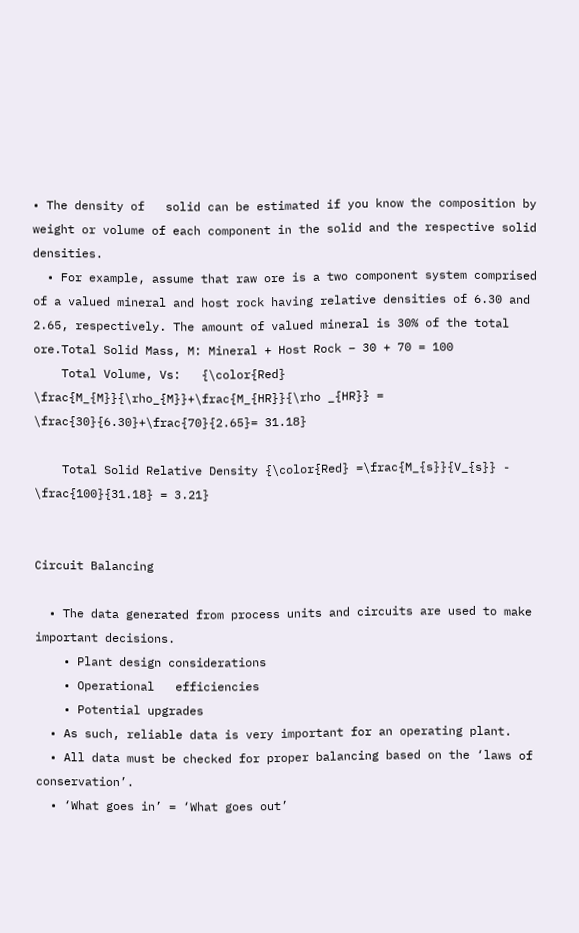• The density of   solid can be estimated if you know the composition by weight or volume of each component in the solid and the respective solid densities.
  • For example, assume that raw ore is a two component system comprised of a valued mineral and host rock having relative densities of 6.30 and 2.65, respectively. The amount of valued mineral is 30% of the total ore.Total Solid Mass, M: Mineral + Host Rock – 30 + 70 = 100
    Total Volume, Vs:   {\color{Red} \frac{M_{M}}{\rho_{M}}+\frac{M_{HR}}{\rho _{HR}} = \frac{30}{6.30}+\frac{70}{2.65}= 31.18}

    Total Solid Relative Density {\color{Red} =\frac{M_{s}}{V_{s}} - \frac{100}{31.18} = 3.21}


Circuit Balancing

  • The data generated from process units and circuits are used to make important decisions.
    • Plant design considerations
    • Operational   efficiencies
    • Potential upgrades
  • As such, reliable data is very important for an operating plant.
  • All data must be checked for proper balancing based on the ‘laws of conservation’.
  • ‘What goes in’ = ‘What goes out’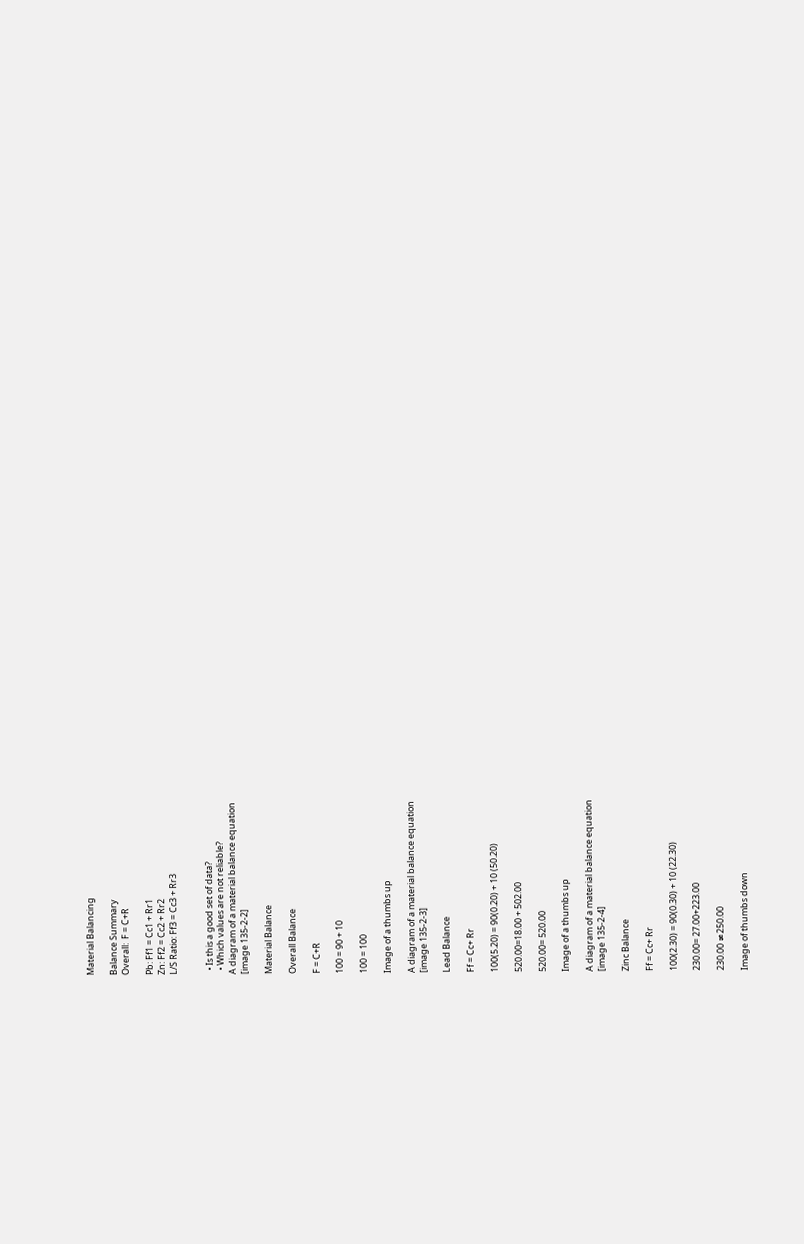Material Balancing

Balance Summary
Overall:  F = C+R

Pb: Ff1 = Cc1 + Rr1
Zn: Ff2 = Cc2 + Rr2
L/S Ratio: Ff3 = Cc3 + Rr3


  • Is this a good set of data?
  • Which values are not reliable?
A diagram of a material balance equation
[image 135-2-2]

Material Balance

Overall Balance

F = C+R

100 = 90 + 10

100 = 100

Image of a thumbs up

A diagram of a material balance equation
[image 135-2-3]

Lead Balance

Ff = Cc+ Rr

100(5.20) = 90(0.20) + 10 (50.20)

520.00=18.00 + 502.00

520.00= 520.00

Image of a thumbs up

A diagram of a material balance equation
[image 135-2-4]

Zinc Balance

Ff = Cc+ Rr

100(2.30) = 90(0.30) + 10 (22.30)

230.00= 27.00+223.00

230.00 ≠250.00

Image of thumbs down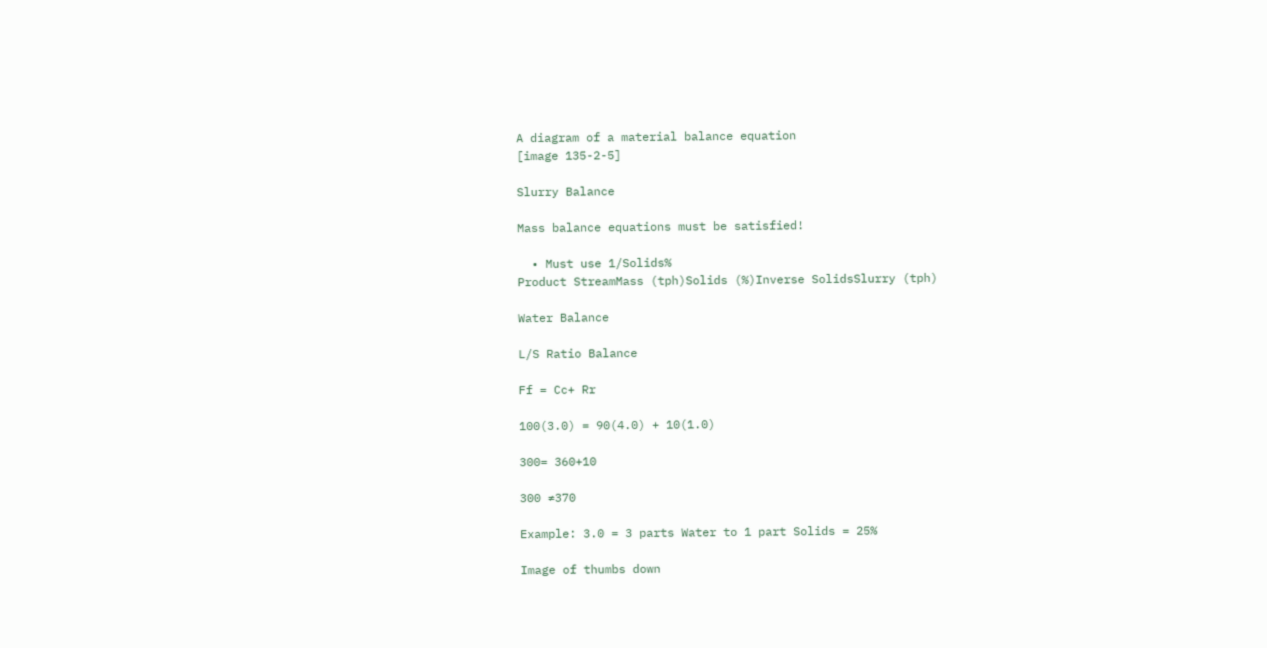A diagram of a material balance equation
[image 135-2-5]

Slurry Balance

Mass balance equations must be satisfied!

  • Must use 1/Solids%
Product StreamMass (tph)Solids (%)Inverse SolidsSlurry (tph)

Water Balance

L/S Ratio Balance

Ff = Cc+ Rr

100(3.0) = 90(4.0) + 10(1.0)

300= 360+10

300 ≠370

Example: 3.0 = 3 parts Water to 1 part Solids = 25%

Image of thumbs down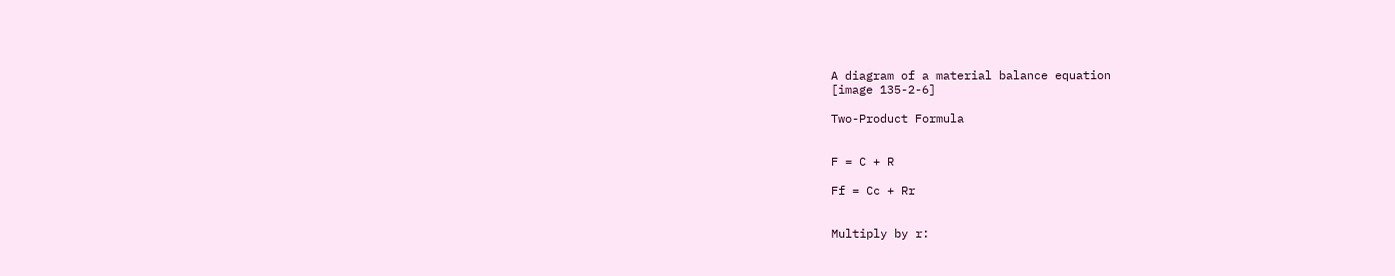A diagram of a material balance equation
[image 135-2-6]

Two-Product Formula


F = C + R

Ff = Cc + Rr


Multiply by r: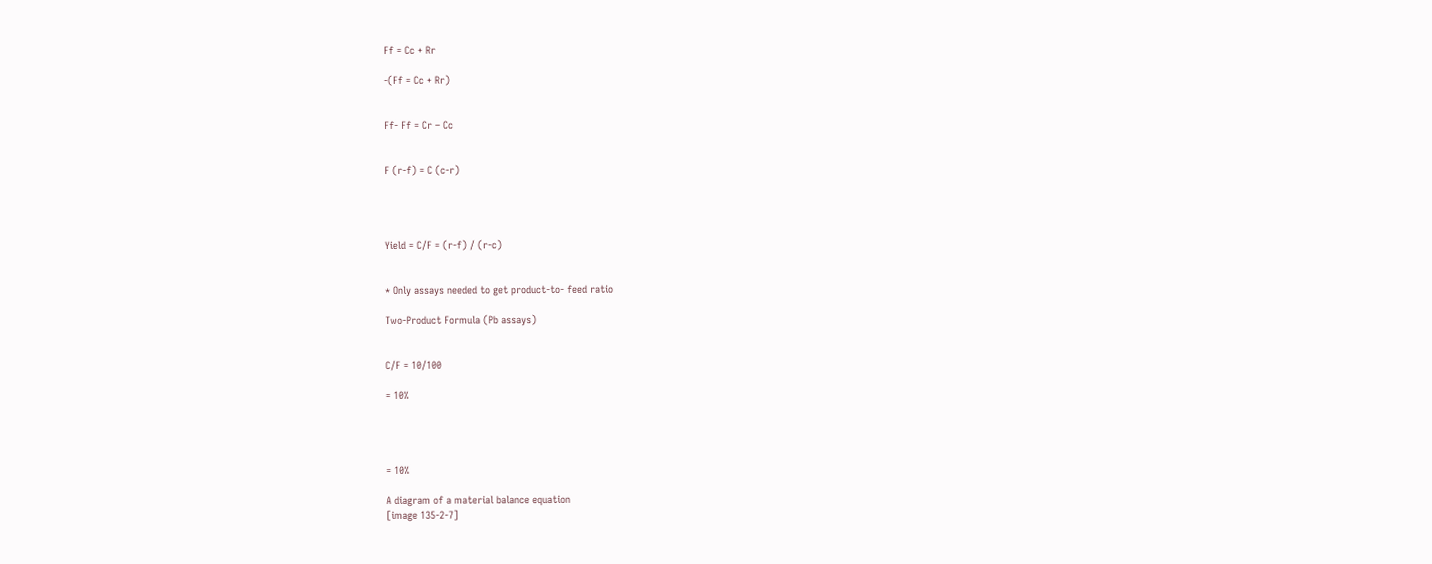Ff = Cc + Rr

-(Ff = Cc + Rr)


Ff- Ff = Cr – Cc


F (r-f) = C (c-r)




Yield = C/F = (r-f) / (r-c)


* Only assays needed to get product-to- feed ratio

Two-Product Formula (Pb assays)


C/F = 10/100

= 10%




= 10%

A diagram of a material balance equation
[image 135-2-7]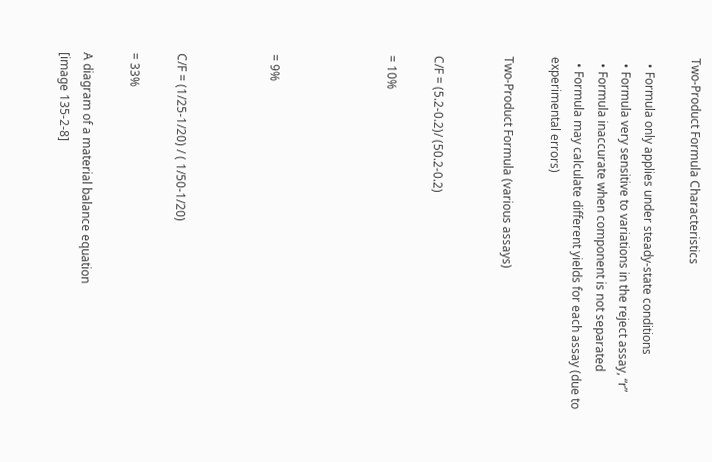Two-Product Formula Characteristics

  • Formula only applies under steady-state conditions
  • Formula very sensitive to variations in the reject assay, “r”
  • Formula inaccurate when component is not separated
  • Formula may calculate different yields for each assay (due to experimental errors)

Two-Product Formula (various assays)


C/F = (5.2-0.2)/ (50.2-0.2)

= 10%




= 9%



C/F = (1/25-1/20) / ( 1/50-1/20)

= 33%

A diagram of a material balance equation
[image 135-2-8]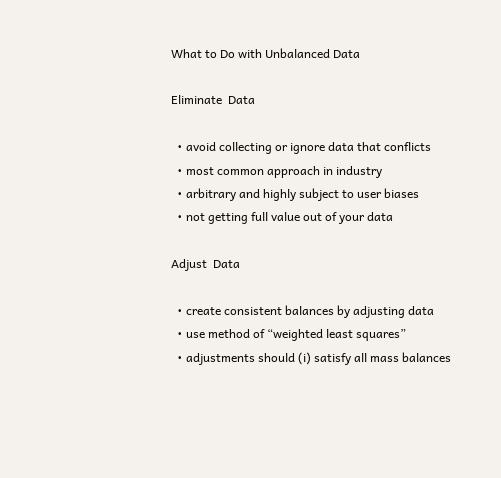What to Do with Unbalanced Data

Eliminate  Data

  • avoid collecting or ignore data that conflicts
  • most common approach in industry
  • arbitrary and highly subject to user biases
  • not getting full value out of your data

Adjust  Data

  • create consistent balances by adjusting data
  • use method of “weighted least squares”
  • adjustments should (i) satisfy all mass balances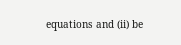equations and (ii) be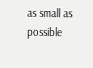as small as possible